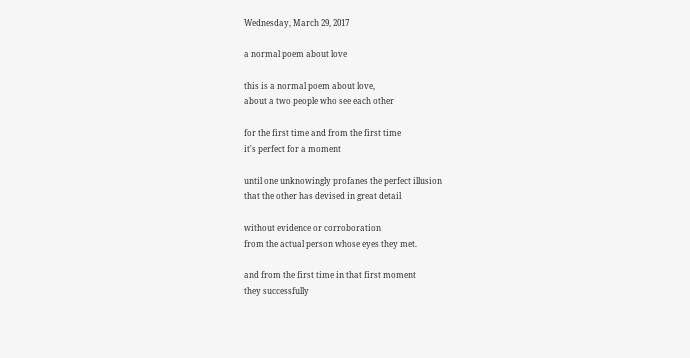Wednesday, March 29, 2017

a normal poem about love

this is a normal poem about love,
about a two people who see each other

for the first time and from the first time
it's perfect for a moment

until one unknowingly profanes the perfect illusion
that the other has devised in great detail

without evidence or corroboration
from the actual person whose eyes they met.

and from the first time in that first moment
they successfully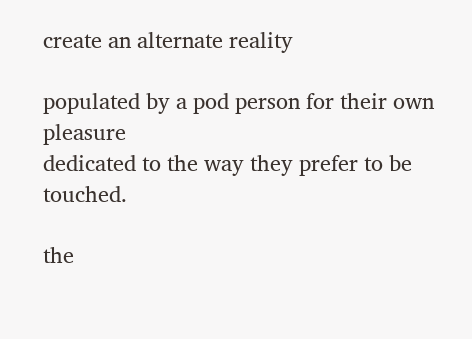create an alternate reality

populated by a pod person for their own pleasure
dedicated to the way they prefer to be touched.

the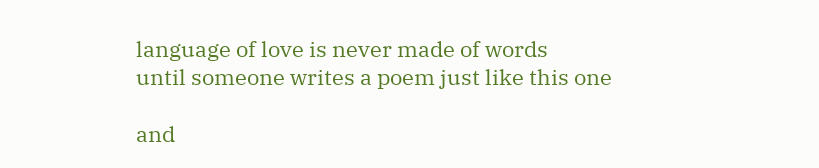language of love is never made of words
until someone writes a poem just like this one

and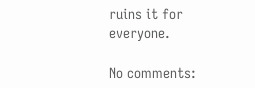ruins it for everyone.

No comments: